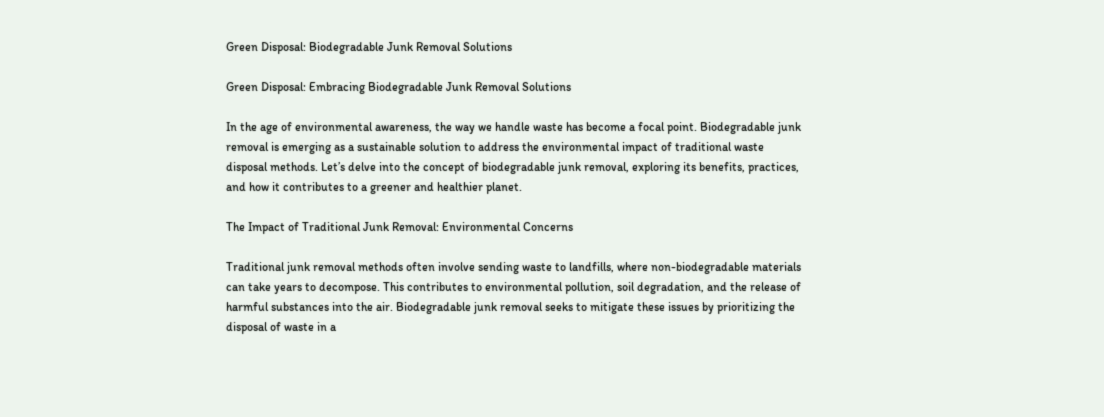Green Disposal: Biodegradable Junk Removal Solutions

Green Disposal: Embracing Biodegradable Junk Removal Solutions

In the age of environmental awareness, the way we handle waste has become a focal point. Biodegradable junk removal is emerging as a sustainable solution to address the environmental impact of traditional waste disposal methods. Let’s delve into the concept of biodegradable junk removal, exploring its benefits, practices, and how it contributes to a greener and healthier planet.

The Impact of Traditional Junk Removal: Environmental Concerns

Traditional junk removal methods often involve sending waste to landfills, where non-biodegradable materials can take years to decompose. This contributes to environmental pollution, soil degradation, and the release of harmful substances into the air. Biodegradable junk removal seeks to mitigate these issues by prioritizing the disposal of waste in a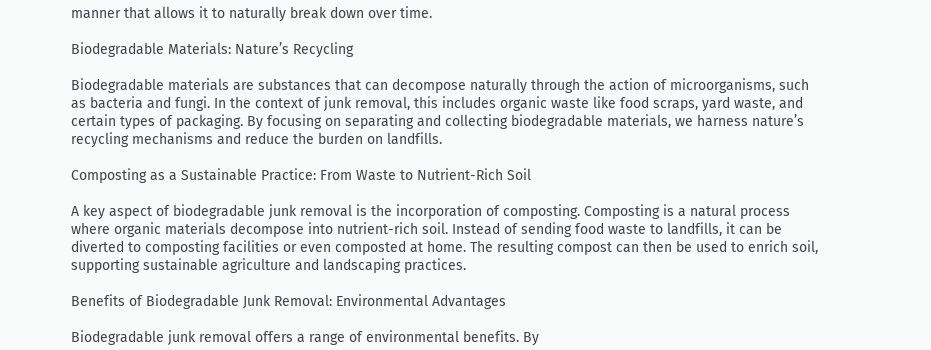manner that allows it to naturally break down over time.

Biodegradable Materials: Nature’s Recycling

Biodegradable materials are substances that can decompose naturally through the action of microorganisms, such as bacteria and fungi. In the context of junk removal, this includes organic waste like food scraps, yard waste, and certain types of packaging. By focusing on separating and collecting biodegradable materials, we harness nature’s recycling mechanisms and reduce the burden on landfills.

Composting as a Sustainable Practice: From Waste to Nutrient-Rich Soil

A key aspect of biodegradable junk removal is the incorporation of composting. Composting is a natural process where organic materials decompose into nutrient-rich soil. Instead of sending food waste to landfills, it can be diverted to composting facilities or even composted at home. The resulting compost can then be used to enrich soil, supporting sustainable agriculture and landscaping practices.

Benefits of Biodegradable Junk Removal: Environmental Advantages

Biodegradable junk removal offers a range of environmental benefits. By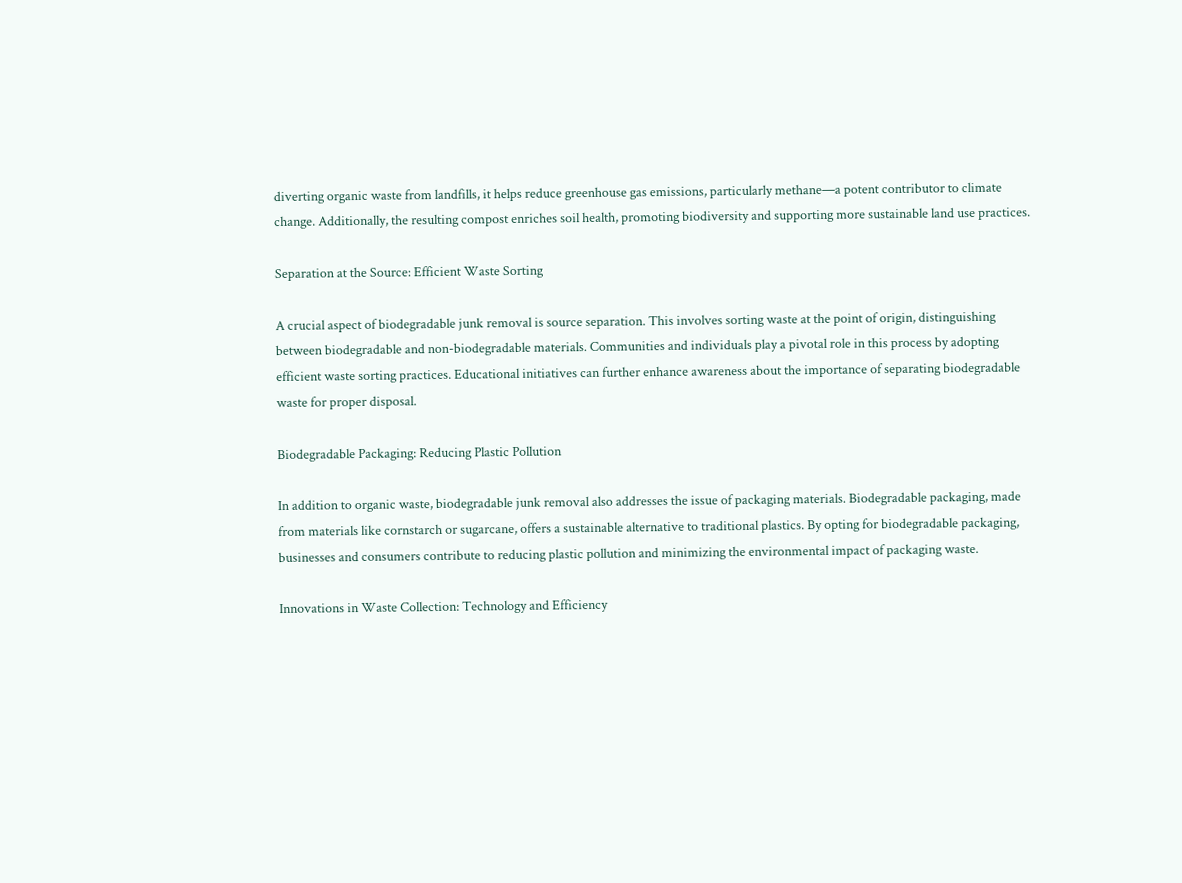diverting organic waste from landfills, it helps reduce greenhouse gas emissions, particularly methane—a potent contributor to climate change. Additionally, the resulting compost enriches soil health, promoting biodiversity and supporting more sustainable land use practices.

Separation at the Source: Efficient Waste Sorting

A crucial aspect of biodegradable junk removal is source separation. This involves sorting waste at the point of origin, distinguishing between biodegradable and non-biodegradable materials. Communities and individuals play a pivotal role in this process by adopting efficient waste sorting practices. Educational initiatives can further enhance awareness about the importance of separating biodegradable waste for proper disposal.

Biodegradable Packaging: Reducing Plastic Pollution

In addition to organic waste, biodegradable junk removal also addresses the issue of packaging materials. Biodegradable packaging, made from materials like cornstarch or sugarcane, offers a sustainable alternative to traditional plastics. By opting for biodegradable packaging, businesses and consumers contribute to reducing plastic pollution and minimizing the environmental impact of packaging waste.

Innovations in Waste Collection: Technology and Efficiency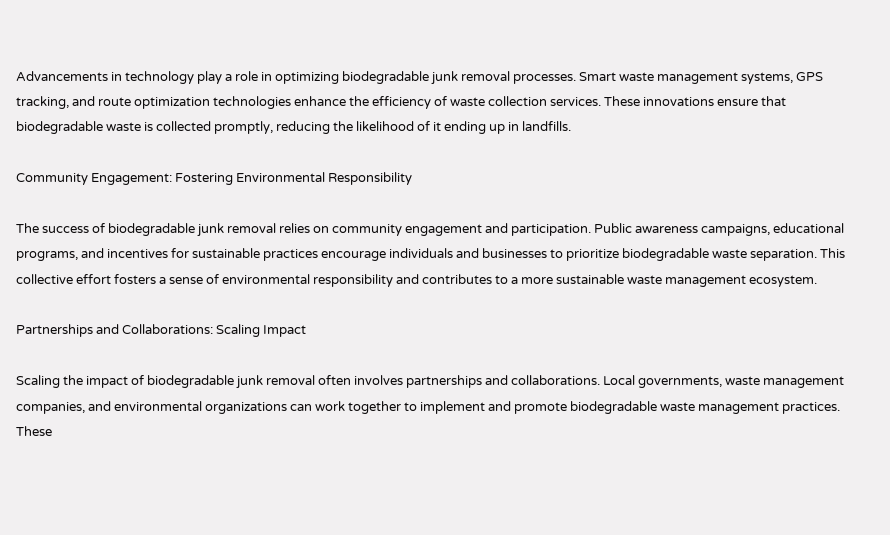Advancements in technology play a role in optimizing biodegradable junk removal processes. Smart waste management systems, GPS tracking, and route optimization technologies enhance the efficiency of waste collection services. These innovations ensure that biodegradable waste is collected promptly, reducing the likelihood of it ending up in landfills.

Community Engagement: Fostering Environmental Responsibility

The success of biodegradable junk removal relies on community engagement and participation. Public awareness campaigns, educational programs, and incentives for sustainable practices encourage individuals and businesses to prioritize biodegradable waste separation. This collective effort fosters a sense of environmental responsibility and contributes to a more sustainable waste management ecosystem.

Partnerships and Collaborations: Scaling Impact

Scaling the impact of biodegradable junk removal often involves partnerships and collaborations. Local governments, waste management companies, and environmental organizations can work together to implement and promote biodegradable waste management practices. These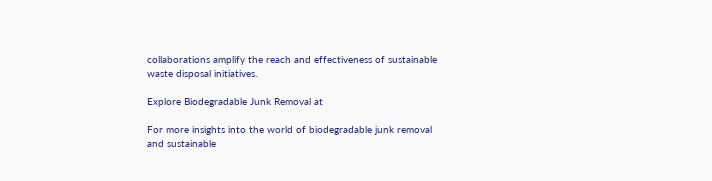collaborations amplify the reach and effectiveness of sustainable waste disposal initiatives.

Explore Biodegradable Junk Removal at

For more insights into the world of biodegradable junk removal and sustainable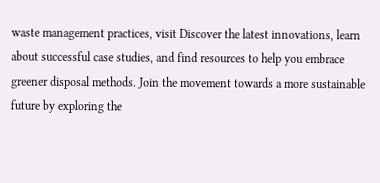waste management practices, visit Discover the latest innovations, learn about successful case studies, and find resources to help you embrace greener disposal methods. Join the movement towards a more sustainable future by exploring the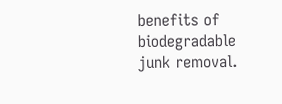benefits of biodegradable junk removal.